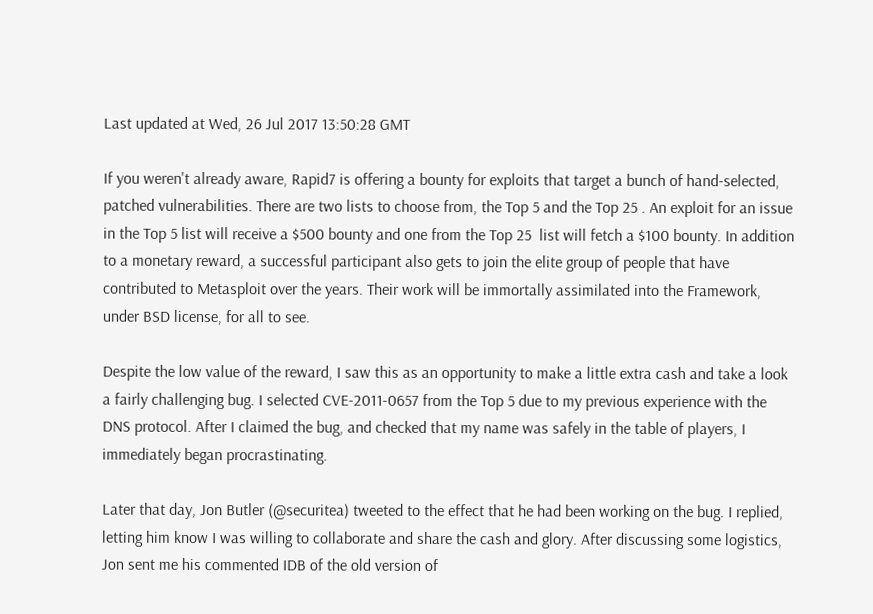Last updated at Wed, 26 Jul 2017 13:50:28 GMT

If you weren't already aware, Rapid7 is offering a bounty for exploits that target a bunch of hand-selected, patched vulnerabilities. There are two lists to choose from, the Top 5 and the Top 25 . An exploit for an issue in the Top 5 list will receive a $500 bounty and one from the Top 25  list will fetch a $100 bounty. In addition to a monetary reward, a successful participant also gets to join the elite group of people that have contributed to Metasploit over the years. Their work will be immortally assimilated into the Framework, under BSD license, for all to see.

Despite the low value of the reward, I saw this as an opportunity to make a little extra cash and take a look a fairly challenging bug. I selected CVE-2011-0657 from the Top 5 due to my previous experience with the DNS protocol. After I claimed the bug, and checked that my name was safely in the table of players, I immediately began procrastinating.

Later that day, Jon Butler (@securitea) tweeted to the effect that he had been working on the bug. I replied, letting him know I was willing to collaborate and share the cash and glory. After discussing some logistics, Jon sent me his commented IDB of the old version of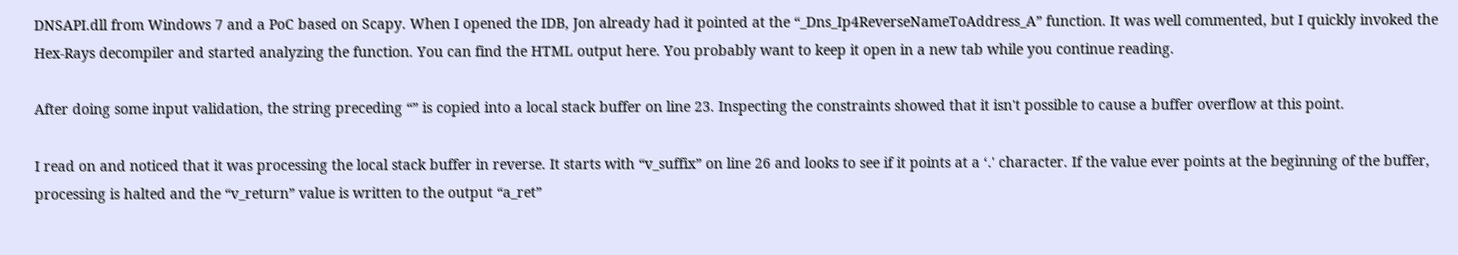DNSAPI.dll from Windows 7 and a PoC based on Scapy. When I opened the IDB, Jon already had it pointed at the “_Dns_Ip4ReverseNameToAddress_A” function. It was well commented, but I quickly invoked the Hex-Rays decompiler and started analyzing the function. You can find the HTML output here. You probably want to keep it open in a new tab while you continue reading.

After doing some input validation, the string preceding “” is copied into a local stack buffer on line 23. Inspecting the constraints showed that it isn't possible to cause a buffer overflow at this point.

I read on and noticed that it was processing the local stack buffer in reverse. It starts with “v_suffix” on line 26 and looks to see if it points at a ‘.' character. If the value ever points at the beginning of the buffer, processing is halted and the “v_return” value is written to the output “a_ret”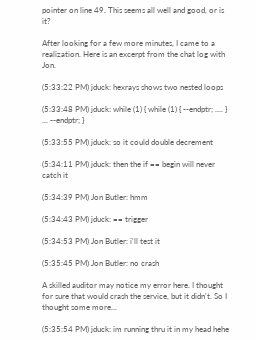pointer on line 49. This seems all well and good, or is it?

After looking for a few more minutes, I came to a realization. Here is an excerpt from the chat log with Jon.

(5:33:22 PM) jduck: hexrays shows two nested loops

(5:33:48 PM) jduck: while (1) { while (1) { --endptr; .... } ... --endptr; }

(5:33:55 PM) jduck: so it could double decrement

(5:34:11 PM) jduck: then the if == begin will never catch it

(5:34:39 PM) Jon Butler: hmm

(5:34:43 PM) jduck: == trigger

(5:34:53 PM) Jon Butler: i'll test it

(5:35:45 PM) Jon Butler: no crash

A skilled auditor may notice my error here. I thought for sure that would crash the service, but it didn't. So I thought some more...

(5:35:54 PM) jduck: im running thru it in my head hehe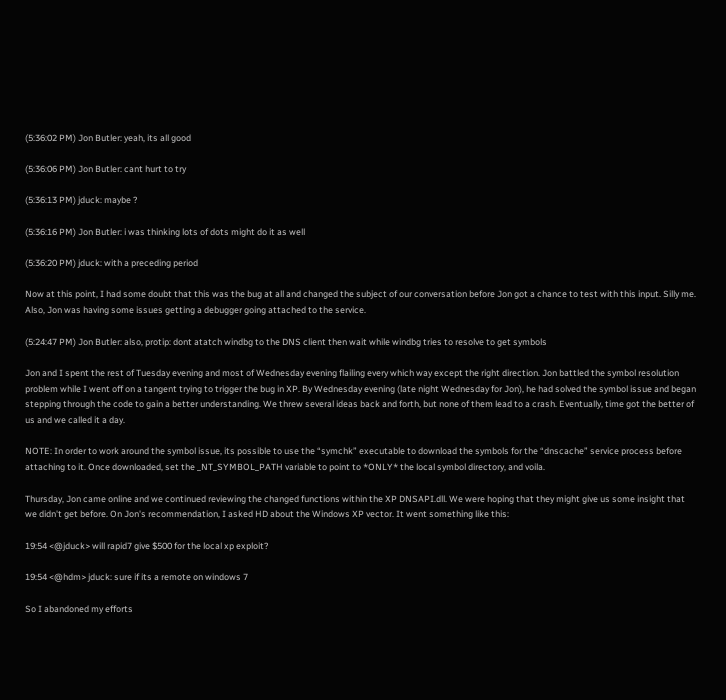(5:36:02 PM) Jon Butler: yeah, its all good

(5:36:06 PM) Jon Butler: cant hurt to try

(5:36:13 PM) jduck: maybe ?

(5:36:16 PM) Jon Butler: i was thinking lots of dots might do it as well

(5:36:20 PM) jduck: with a preceding period

Now at this point, I had some doubt that this was the bug at all and changed the subject of our conversation before Jon got a chance to test with this input. Silly me. Also, Jon was having some issues getting a debugger going attached to the service.

(5:24:47 PM) Jon Butler: also, protip: dont atatch windbg to the DNS client then wait while windbg tries to resolve to get symbols

Jon and I spent the rest of Tuesday evening and most of Wednesday evening flailing every which way except the right direction. Jon battled the symbol resolution problem while I went off on a tangent trying to trigger the bug in XP. By Wednesday evening (late night Wednesday for Jon), he had solved the symbol issue and began stepping through the code to gain a better understanding. We threw several ideas back and forth, but none of them lead to a crash. Eventually, time got the better of us and we called it a day.

NOTE: In order to work around the symbol issue, its possible to use the “symchk” executable to download the symbols for the “dnscache” service process before attaching to it. Once downloaded, set the _NT_SYMBOL_PATH variable to point to *ONLY* the local symbol directory, and voila.

Thursday, Jon came online and we continued reviewing the changed functions within the XP DNSAPI.dll. We were hoping that they might give us some insight that we didn't get before. On Jon's recommendation, I asked HD about the Windows XP vector. It went something like this:

19:54 <@jduck> will rapid7 give $500 for the local xp exploit?

19:54 <@hdm> jduck: sure if its a remote on windows 7

So I abandoned my efforts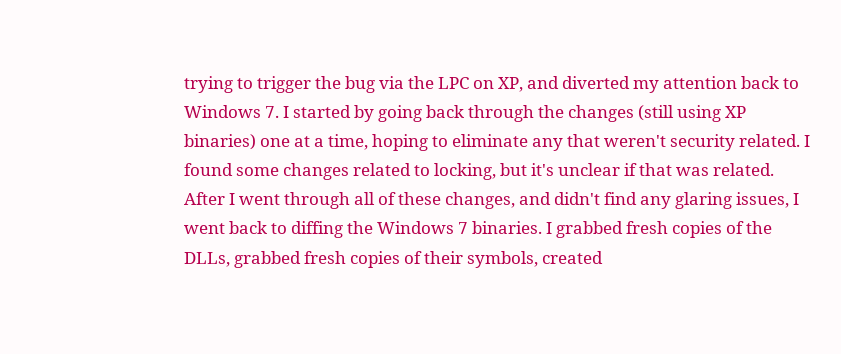trying to trigger the bug via the LPC on XP, and diverted my attention back to Windows 7. I started by going back through the changes (still using XP binaries) one at a time, hoping to eliminate any that weren't security related. I found some changes related to locking, but it's unclear if that was related. After I went through all of these changes, and didn't find any glaring issues, I went back to diffing the Windows 7 binaries. I grabbed fresh copies of the DLLs, grabbed fresh copies of their symbols, created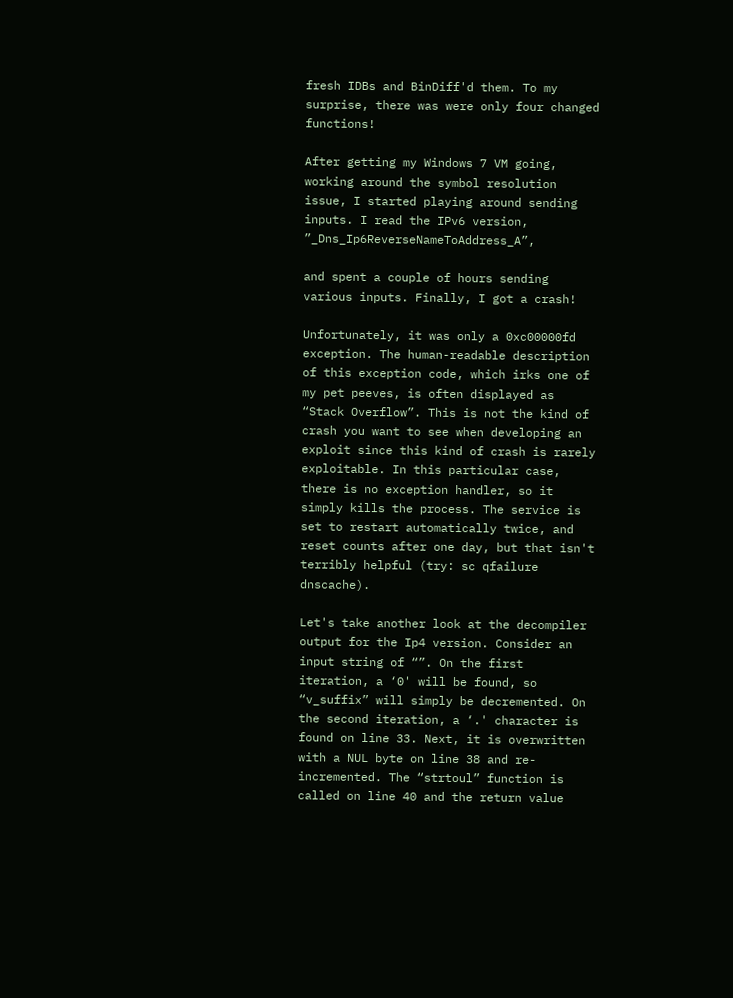fresh IDBs and BinDiff'd them. To my surprise, there was were only four changed functions!

After getting my Windows 7 VM going, working around the symbol resolution issue, I started playing around sending inputs. I read the IPv6 version, ”_Dns_Ip6ReverseNameToAddress_A”,

and spent a couple of hours sending various inputs. Finally, I got a crash!

Unfortunately, it was only a 0xc00000fd exception. The human-readable description of this exception code, which irks one of my pet peeves, is often displayed as “Stack Overflow”. This is not the kind of crash you want to see when developing an exploit since this kind of crash is rarely exploitable. In this particular case, there is no exception handler, so it simply kills the process. The service is set to restart automatically twice, and reset counts after one day, but that isn't terribly helpful (try: sc qfailure dnscache).

Let's take another look at the decompiler output for the Ip4 version. Consider an input string of “”. On the first iteration, a ‘0' will be found, so “v_suffix” will simply be decremented. On the second iteration, a ‘.' character is found on line 33. Next, it is overwritten with a NUL byte on line 38 and re-incremented. The “strtoul” function is called on line 40 and the return value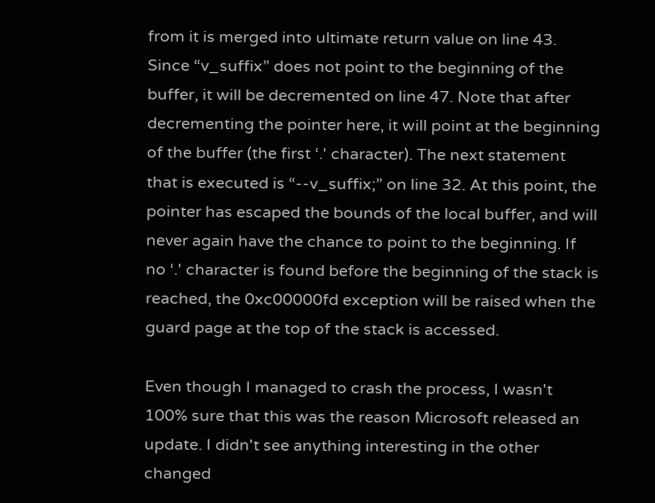from it is merged into ultimate return value on line 43. Since “v_suffix” does not point to the beginning of the buffer, it will be decremented on line 47. Note that after decrementing the pointer here, it will point at the beginning of the buffer (the first ‘.' character). The next statement that is executed is “--v_suffix;” on line 32. At this point, the pointer has escaped the bounds of the local buffer, and will never again have the chance to point to the beginning. If no ‘.' character is found before the beginning of the stack is reached, the 0xc00000fd exception will be raised when the guard page at the top of the stack is accessed.

Even though I managed to crash the process, I wasn't 100% sure that this was the reason Microsoft released an update. I didn't see anything interesting in the other changed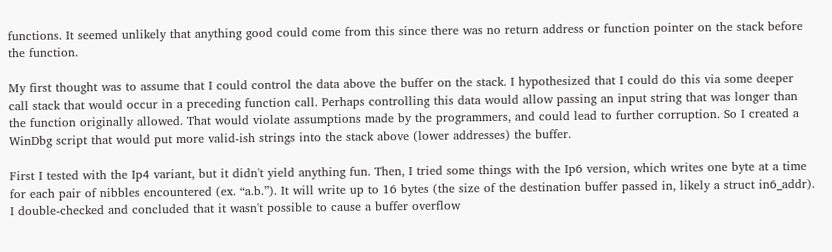functions. It seemed unlikely that anything good could come from this since there was no return address or function pointer on the stack before the function.

My first thought was to assume that I could control the data above the buffer on the stack. I hypothesized that I could do this via some deeper call stack that would occur in a preceding function call. Perhaps controlling this data would allow passing an input string that was longer than the function originally allowed. That would violate assumptions made by the programmers, and could lead to further corruption. So I created a WinDbg script that would put more valid-ish strings into the stack above (lower addresses) the buffer.

First I tested with the Ip4 variant, but it didn't yield anything fun. Then, I tried some things with the Ip6 version, which writes one byte at a time for each pair of nibbles encountered (ex. “a.b.”). It will write up to 16 bytes (the size of the destination buffer passed in, likely a struct in6_addr). I double-checked and concluded that it wasn't possible to cause a buffer overflow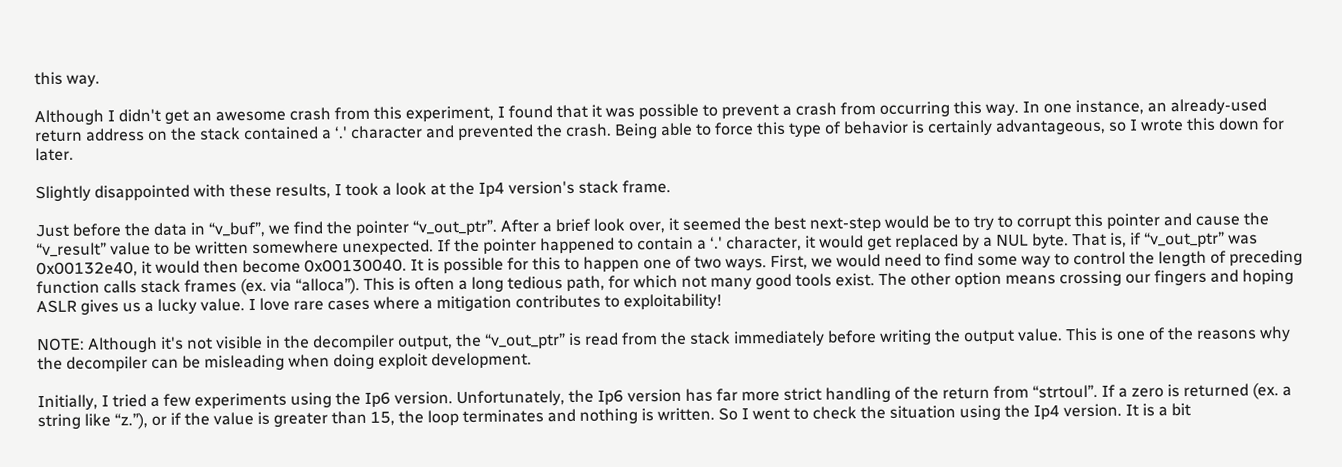this way.

Although I didn't get an awesome crash from this experiment, I found that it was possible to prevent a crash from occurring this way. In one instance, an already-used return address on the stack contained a ‘.' character and prevented the crash. Being able to force this type of behavior is certainly advantageous, so I wrote this down for later.

Slightly disappointed with these results, I took a look at the Ip4 version's stack frame.

Just before the data in “v_buf”, we find the pointer “v_out_ptr”. After a brief look over, it seemed the best next-step would be to try to corrupt this pointer and cause the “v_result” value to be written somewhere unexpected. If the pointer happened to contain a ‘.' character, it would get replaced by a NUL byte. That is, if “v_out_ptr” was 0x00132e40, it would then become 0x00130040. It is possible for this to happen one of two ways. First, we would need to find some way to control the length of preceding function calls stack frames (ex. via “alloca”). This is often a long tedious path, for which not many good tools exist. The other option means crossing our fingers and hoping ASLR gives us a lucky value. I love rare cases where a mitigation contributes to exploitability!

NOTE: Although it's not visible in the decompiler output, the “v_out_ptr” is read from the stack immediately before writing the output value. This is one of the reasons why the decompiler can be misleading when doing exploit development.

Initially, I tried a few experiments using the Ip6 version. Unfortunately, the Ip6 version has far more strict handling of the return from “strtoul”. If a zero is returned (ex. a string like “z.”), or if the value is greater than 15, the loop terminates and nothing is written. So I went to check the situation using the Ip4 version. It is a bit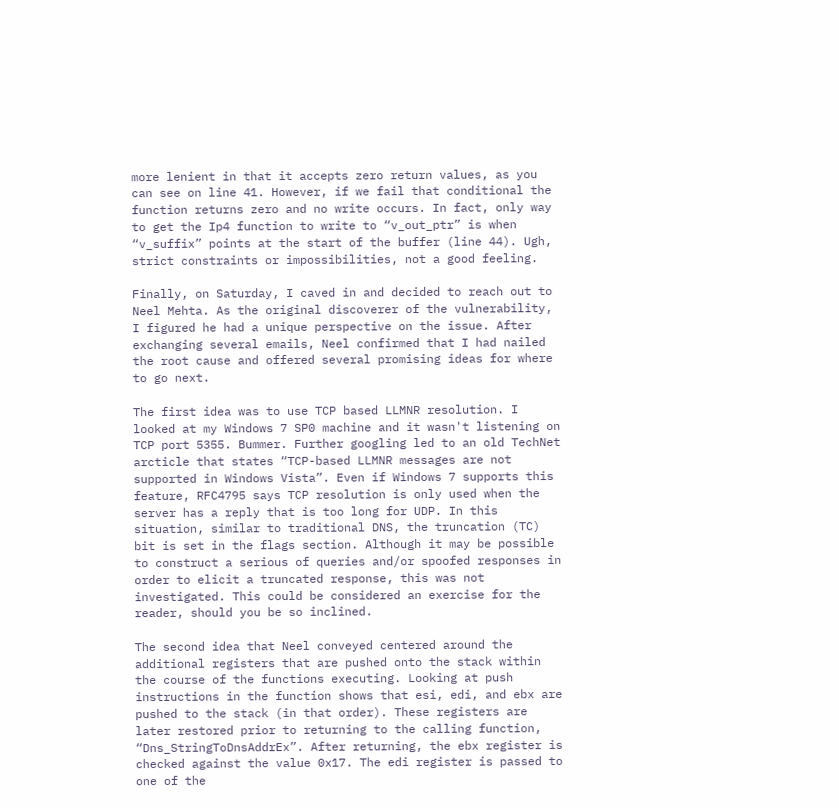more lenient in that it accepts zero return values, as you can see on line 41. However, if we fail that conditional the function returns zero and no write occurs. In fact, only way to get the Ip4 function to write to “v_out_ptr” is when “v_suffix” points at the start of the buffer (line 44). Ugh, strict constraints or impossibilities, not a good feeling.

Finally, on Saturday, I caved in and decided to reach out to Neel Mehta. As the original discoverer of the vulnerability, I figured he had a unique perspective on the issue. After exchanging several emails, Neel confirmed that I had nailed the root cause and offered several promising ideas for where to go next.

The first idea was to use TCP based LLMNR resolution. I looked at my Windows 7 SP0 machine and it wasn't listening on TCP port 5355. Bummer. Further googling led to an old TechNet arcticle that states “TCP-based LLMNR messages are not supported in Windows Vista”. Even if Windows 7 supports this feature, RFC4795 says TCP resolution is only used when the server has a reply that is too long for UDP. In this situation, similar to traditional DNS, the truncation (TC) bit is set in the flags section. Although it may be possible to construct a serious of queries and/or spoofed responses in order to elicit a truncated response, this was not investigated. This could be considered an exercise for the reader, should you be so inclined.

The second idea that Neel conveyed centered around the additional registers that are pushed onto the stack within the course of the functions executing. Looking at push instructions in the function shows that esi, edi, and ebx are pushed to the stack (in that order). These registers are later restored prior to returning to the calling function, “Dns_StringToDnsAddrEx”. After returning, the ebx register is checked against the value 0x17. The edi register is passed to one of the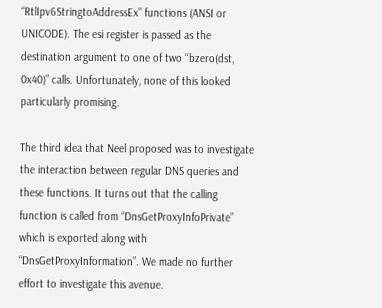“RtlIpv6StringtoAddressEx” functions (ANSI or UNICODE). The esi register is passed as the destination argument to one of two ‘‘bzero(dst, 0x40)” calls. Unfortunately, none of this looked particularly promising.

The third idea that Neel proposed was to investigate the interaction between regular DNS queries and these functions. It turns out that the calling function is called from “DnsGetProxyInfoPrivate” which is exported along with “DnsGetProxyInformation”. We made no further effort to investigate this avenue.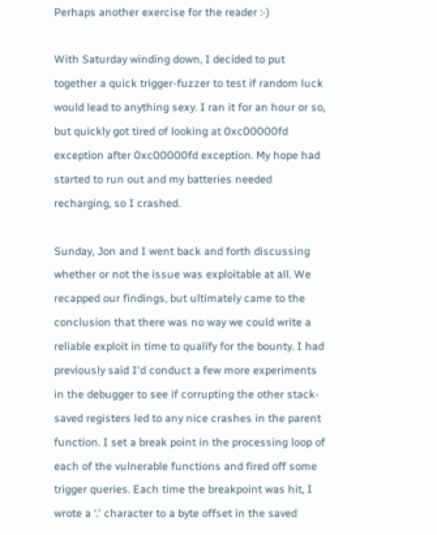Perhaps another exercise for the reader :-)

With Saturday winding down, I decided to put together a quick trigger-fuzzer to test if random luck would lead to anything sexy. I ran it for an hour or so, but quickly got tired of looking at 0xc00000fd exception after 0xc00000fd exception. My hope had started to run out and my batteries needed recharging, so I crashed.

Sunday, Jon and I went back and forth discussing whether or not the issue was exploitable at all. We recapped our findings, but ultimately came to the conclusion that there was no way we could write a reliable exploit in time to qualify for the bounty. I had previously said I'd conduct a few more experiments in the debugger to see if corrupting the other stack-saved registers led to any nice crashes in the parent function. I set a break point in the processing loop of each of the vulnerable functions and fired off some trigger queries. Each time the breakpoint was hit, I wrote a ‘.' character to a byte offset in the saved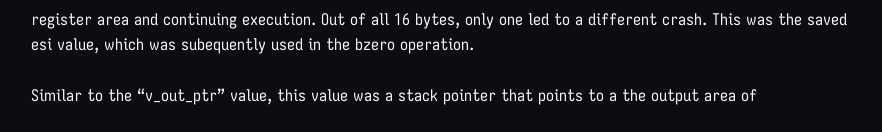register area and continuing execution. Out of all 16 bytes, only one led to a different crash. This was the saved esi value, which was subequently used in the bzero operation.

Similar to the “v_out_ptr” value, this value was a stack pointer that points to a the output area of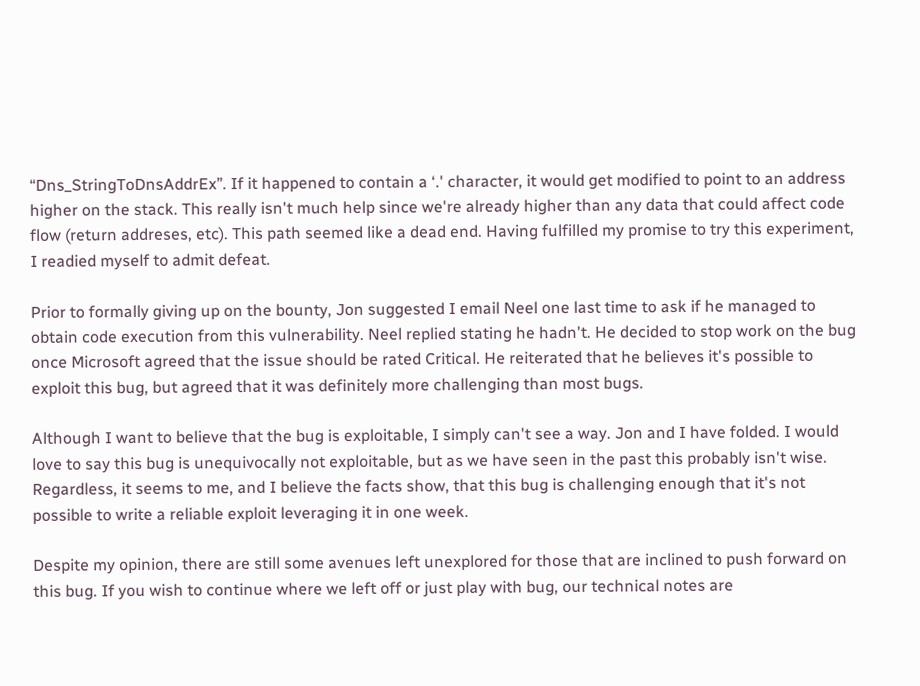“Dns_StringToDnsAddrEx”. If it happened to contain a ‘.' character, it would get modified to point to an address higher on the stack. This really isn't much help since we're already higher than any data that could affect code flow (return addreses, etc). This path seemed like a dead end. Having fulfilled my promise to try this experiment, I readied myself to admit defeat.

Prior to formally giving up on the bounty, Jon suggested I email Neel one last time to ask if he managed to obtain code execution from this vulnerability. Neel replied stating he hadn't. He decided to stop work on the bug once Microsoft agreed that the issue should be rated Critical. He reiterated that he believes it's possible to exploit this bug, but agreed that it was definitely more challenging than most bugs.

Although I want to believe that the bug is exploitable, I simply can't see a way. Jon and I have folded. I would love to say this bug is unequivocally not exploitable, but as we have seen in the past this probably isn't wise. Regardless, it seems to me, and I believe the facts show, that this bug is challenging enough that it's not possible to write a reliable exploit leveraging it in one week.

Despite my opinion, there are still some avenues left unexplored for those that are inclined to push forward on this bug. If you wish to continue where we left off or just play with bug, our technical notes are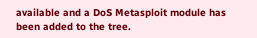available and a DoS Metasploit module has been added to the tree.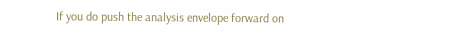If you do push the analysis envelope forward on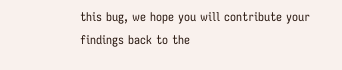this bug, we hope you will contribute your findings back to the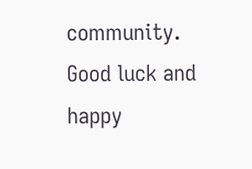community. Good luck and happy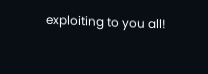exploiting to you all!